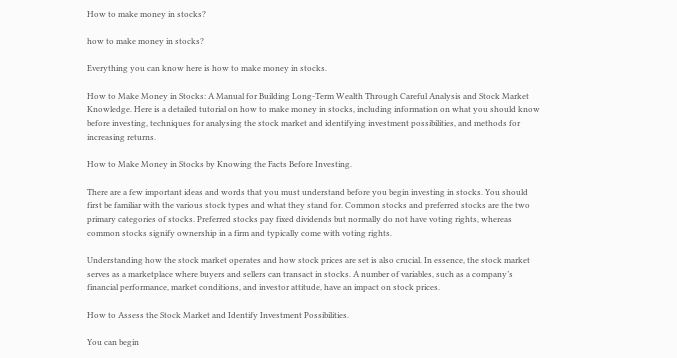How to make money in stocks?

how to make money in stocks?

Everything you can know here is how to make money in stocks.

How to Make Money in Stocks: A Manual for Building Long-Term Wealth Through Careful Analysis and Stock Market Knowledge. Here is a detailed tutorial on how to make money in stocks, including information on what you should know before investing, techniques for analysing the stock market and identifying investment possibilities, and methods for increasing returns.

How to Make Money in Stocks by Knowing the Facts Before Investing.

There are a few important ideas and words that you must understand before you begin investing in stocks. You should first be familiar with the various stock types and what they stand for. Common stocks and preferred stocks are the two primary categories of stocks. Preferred stocks pay fixed dividends but normally do not have voting rights, whereas common stocks signify ownership in a firm and typically come with voting rights.

Understanding how the stock market operates and how stock prices are set is also crucial. In essence, the stock market serves as a marketplace where buyers and sellers can transact in stocks. A number of variables, such as a company’s financial performance, market conditions, and investor attitude, have an impact on stock prices.

How to Assess the Stock Market and Identify Investment Possibilities.

You can begin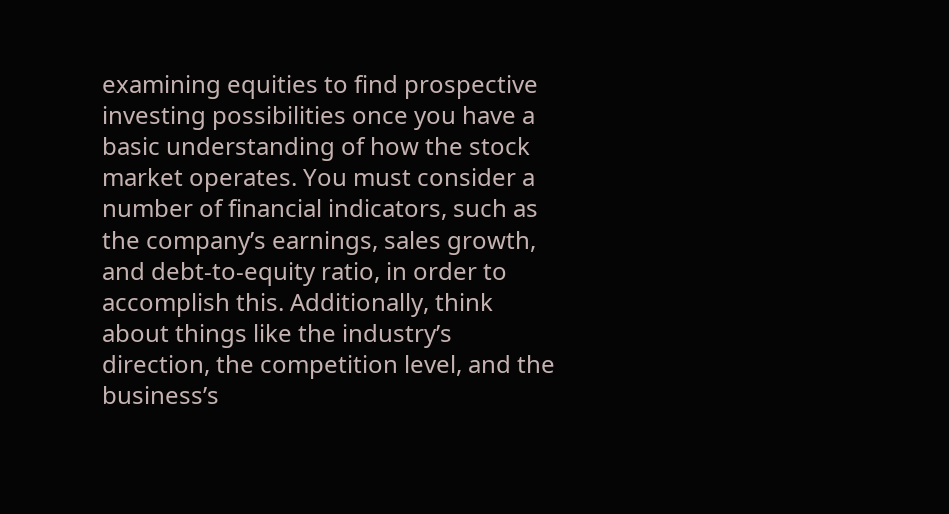examining equities to find prospective investing possibilities once you have a basic understanding of how the stock market operates. You must consider a number of financial indicators, such as the company’s earnings, sales growth, and debt-to-equity ratio, in order to accomplish this. Additionally, think about things like the industry’s direction, the competition level, and the business’s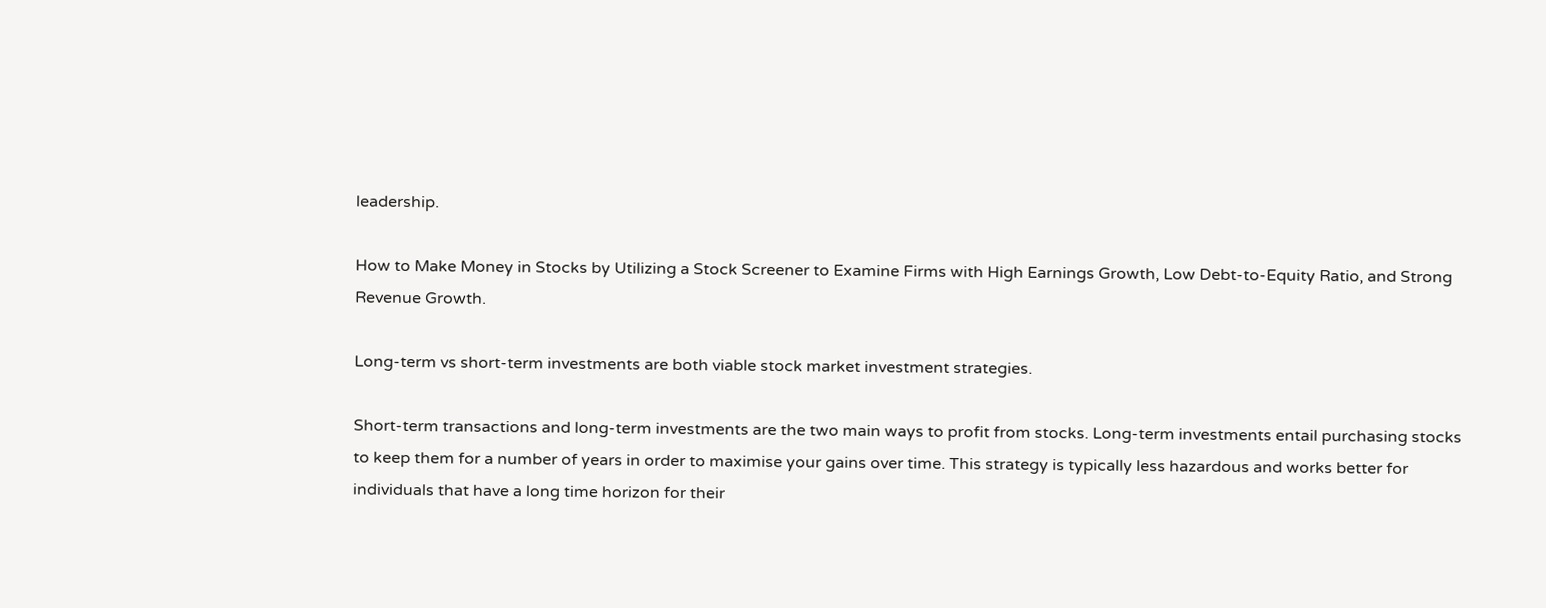leadership.

How to Make Money in Stocks by Utilizing a Stock Screener to Examine Firms with High Earnings Growth, Low Debt-to-Equity Ratio, and Strong Revenue Growth.

Long-term vs short-term investments are both viable stock market investment strategies.

Short-term transactions and long-term investments are the two main ways to profit from stocks. Long-term investments entail purchasing stocks to keep them for a number of years in order to maximise your gains over time. This strategy is typically less hazardous and works better for individuals that have a long time horizon for their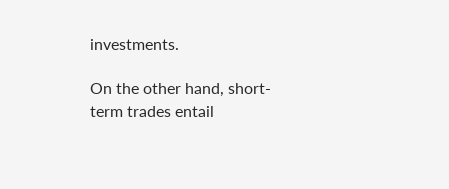investments.

On the other hand, short-term trades entail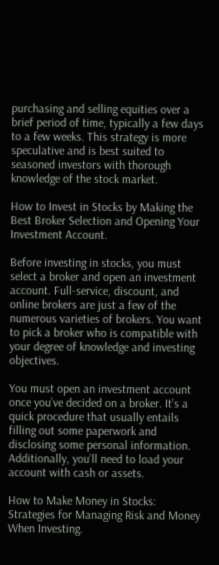purchasing and selling equities over a brief period of time, typically a few days to a few weeks. This strategy is more speculative and is best suited to seasoned investors with thorough knowledge of the stock market.

How to Invest in Stocks by Making the Best Broker Selection and Opening Your Investment Account.

Before investing in stocks, you must select a broker and open an investment account. Full-service, discount, and online brokers are just a few of the numerous varieties of brokers. You want to pick a broker who is compatible with your degree of knowledge and investing objectives.

You must open an investment account once you’ve decided on a broker. It’s a quick procedure that usually entails filling out some paperwork and disclosing some personal information. Additionally, you’ll need to load your account with cash or assets.

How to Make Money in Stocks: Strategies for Managing Risk and Money When Investing.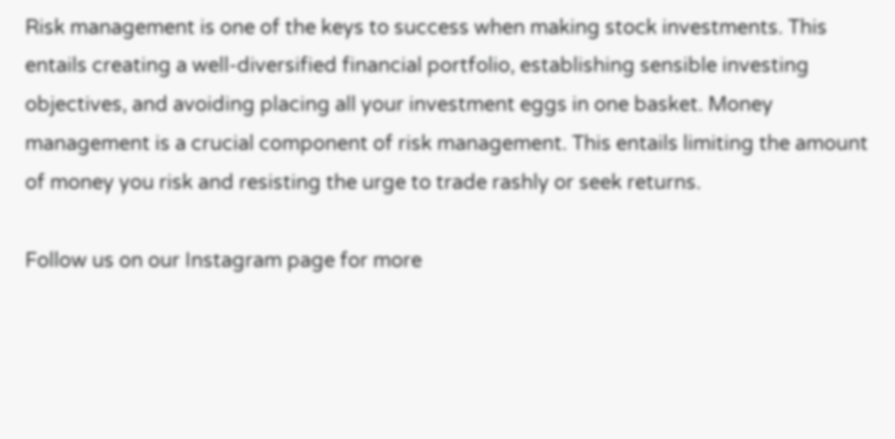Risk management is one of the keys to success when making stock investments. This entails creating a well-diversified financial portfolio, establishing sensible investing objectives, and avoiding placing all your investment eggs in one basket. Money management is a crucial component of risk management. This entails limiting the amount of money you risk and resisting the urge to trade rashly or seek returns.

Follow us on our Instagram page for more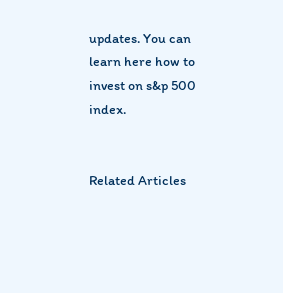updates. You can learn here how to invest on s&p 500 index.


Related Articles